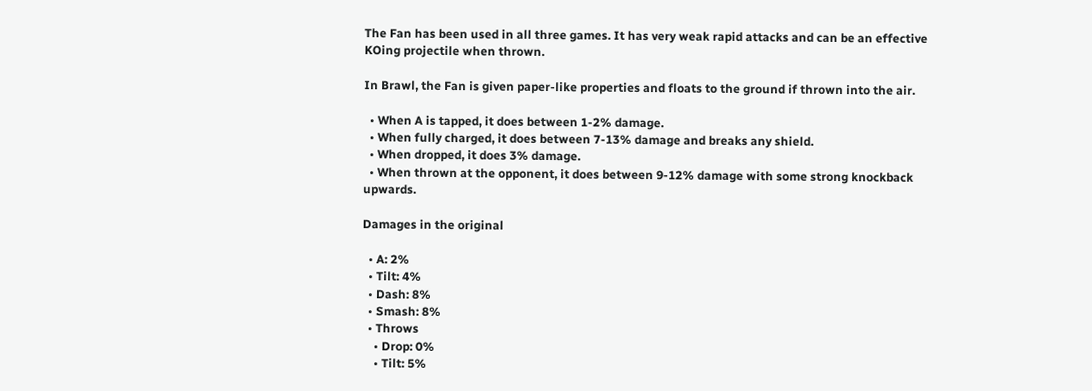The Fan has been used in all three games. It has very weak rapid attacks and can be an effective KOing projectile when thrown.

In Brawl, the Fan is given paper-like properties and floats to the ground if thrown into the air.

  • When A is tapped, it does between 1-2% damage.
  • When fully charged, it does between 7-13% damage and breaks any shield.
  • When dropped, it does 3% damage.
  • When thrown at the opponent, it does between 9-12% damage with some strong knockback upwards.

Damages in the original

  • A: 2%
  • Tilt: 4%
  • Dash: 8%
  • Smash: 8%
  • Throws
    • Drop: 0%
    • Tilt: 5%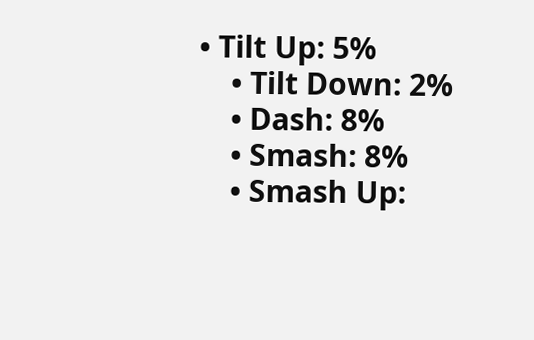• Tilt Up: 5%
    • Tilt Down: 2%
    • Dash: 8%
    • Smash: 8%
    • Smash Up: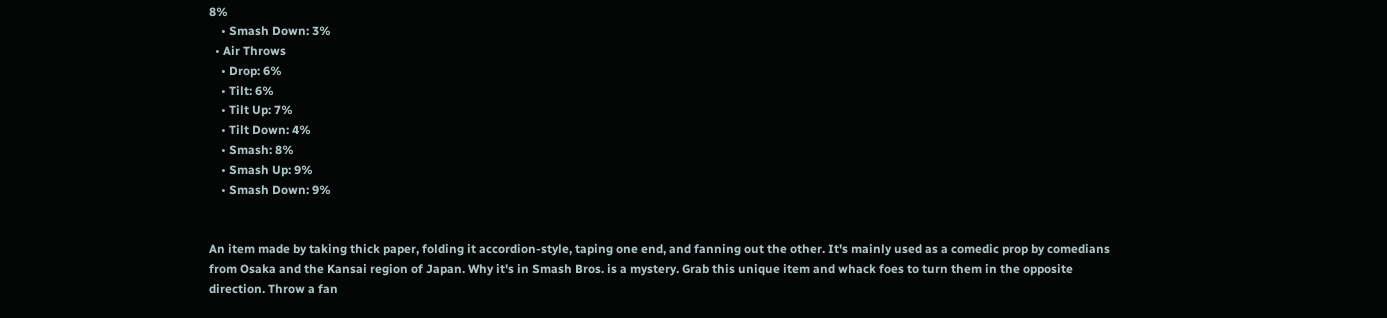8%
    • Smash Down: 3%
  • Air Throws
    • Drop: 6%
    • Tilt: 6%
    • Tilt Up: 7%
    • Tilt Down: 4%
    • Smash: 8%
    • Smash Up: 9%
    • Smash Down: 9%


An item made by taking thick paper, folding it accordion-style, taping one end, and fanning out the other. It's mainly used as a comedic prop by comedians from Osaka and the Kansai region of Japan. Why it's in Smash Bros. is a mystery. Grab this unique item and whack foes to turn them in the opposite direction. Throw a fan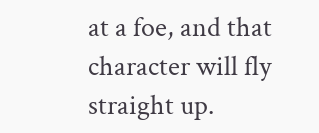at a foe, and that character will fly straight up.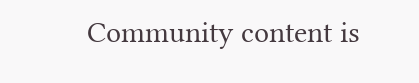Community content is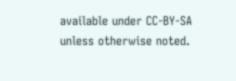available under CC-BY-SA unless otherwise noted.